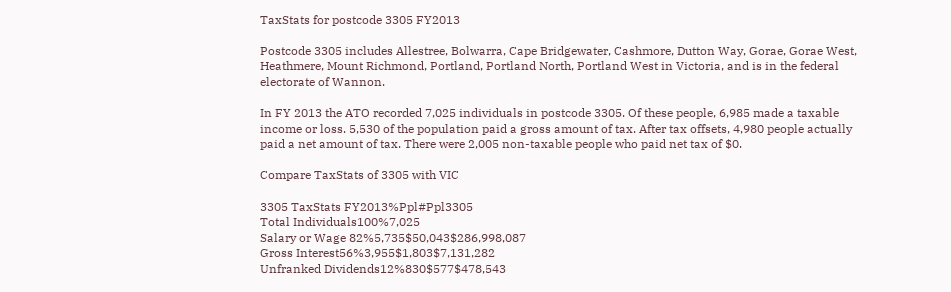TaxStats for postcode 3305 FY2013

Postcode 3305 includes Allestree, Bolwarra, Cape Bridgewater, Cashmore, Dutton Way, Gorae, Gorae West, Heathmere, Mount Richmond, Portland, Portland North, Portland West in Victoria, and is in the federal electorate of Wannon.

In FY 2013 the ATO recorded 7,025 individuals in postcode 3305. Of these people, 6,985 made a taxable income or loss. 5,530 of the population paid a gross amount of tax. After tax offsets, 4,980 people actually paid a net amount of tax. There were 2,005 non-taxable people who paid net tax of $0.

Compare TaxStats of 3305 with VIC

3305 TaxStats FY2013%Ppl#Ppl3305
Total Individuals100%7,025
Salary or Wage 82%5,735$50,043$286,998,087
Gross Interest56%3,955$1,803$7,131,282
Unfranked Dividends12%830$577$478,543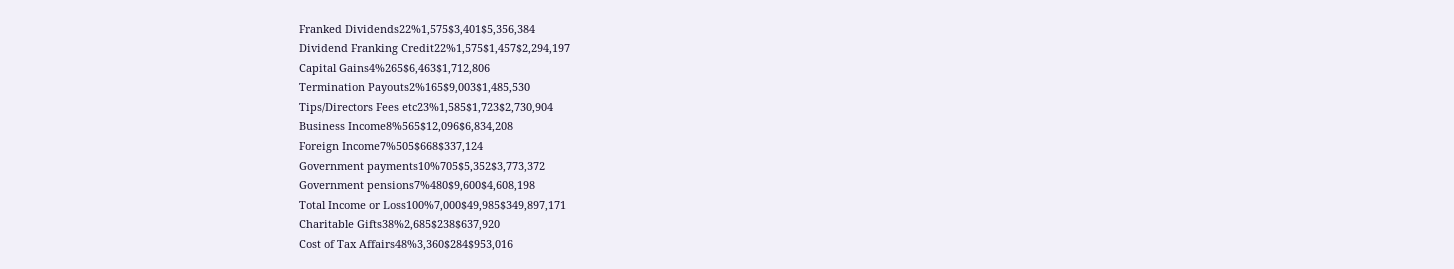Franked Dividends22%1,575$3,401$5,356,384
Dividend Franking Credit22%1,575$1,457$2,294,197
Capital Gains4%265$6,463$1,712,806
Termination Payouts2%165$9,003$1,485,530
Tips/Directors Fees etc23%1,585$1,723$2,730,904
Business Income8%565$12,096$6,834,208
Foreign Income7%505$668$337,124
Government payments10%705$5,352$3,773,372
Government pensions7%480$9,600$4,608,198
Total Income or Loss100%7,000$49,985$349,897,171
Charitable Gifts38%2,685$238$637,920
Cost of Tax Affairs48%3,360$284$953,016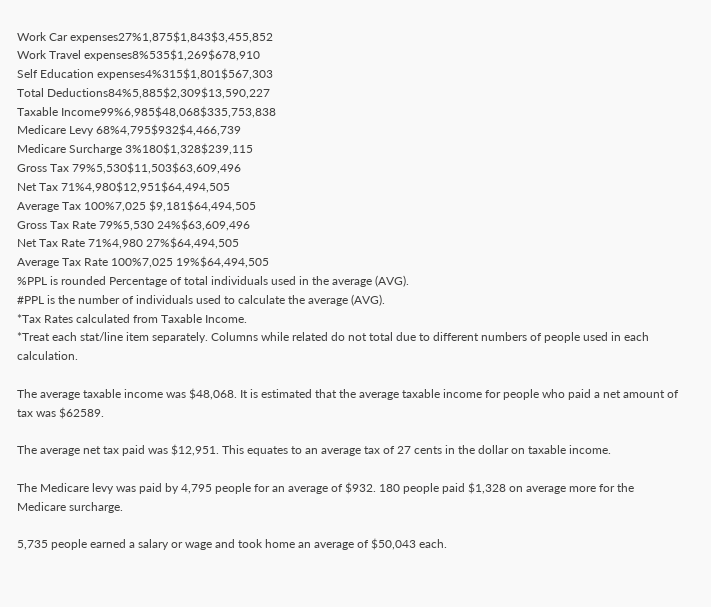Work Car expenses27%1,875$1,843$3,455,852
Work Travel expenses8%535$1,269$678,910
Self Education expenses4%315$1,801$567,303
Total Deductions84%5,885$2,309$13,590,227
Taxable Income99%6,985$48,068$335,753,838
Medicare Levy 68%4,795$932$4,466,739
Medicare Surcharge 3%180$1,328$239,115
Gross Tax 79%5,530$11,503$63,609,496
Net Tax 71%4,980$12,951$64,494,505
Average Tax 100%7,025 $9,181$64,494,505
Gross Tax Rate 79%5,530 24%$63,609,496
Net Tax Rate 71%4,980 27%$64,494,505
Average Tax Rate 100%7,025 19%$64,494,505
%PPL is rounded Percentage of total individuals used in the average (AVG).
#PPL is the number of individuals used to calculate the average (AVG).
*Tax Rates calculated from Taxable Income.
*Treat each stat/line item separately. Columns while related do not total due to different numbers of people used in each calculation.

The average taxable income was $48,068. It is estimated that the average taxable income for people who paid a net amount of tax was $62589.

The average net tax paid was $12,951. This equates to an average tax of 27 cents in the dollar on taxable income.

The Medicare levy was paid by 4,795 people for an average of $932. 180 people paid $1,328 on average more for the Medicare surcharge.

5,735 people earned a salary or wage and took home an average of $50,043 each.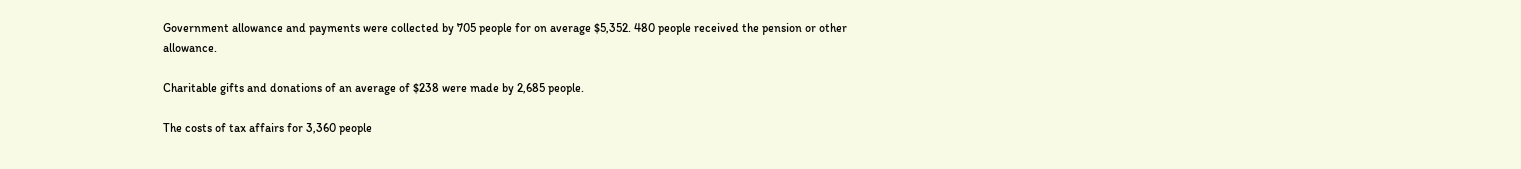Government allowance and payments were collected by 705 people for on average $5,352. 480 people received the pension or other allowance.

Charitable gifts and donations of an average of $238 were made by 2,685 people.

The costs of tax affairs for 3,360 people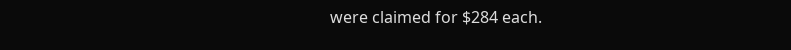were claimed for $284 each.